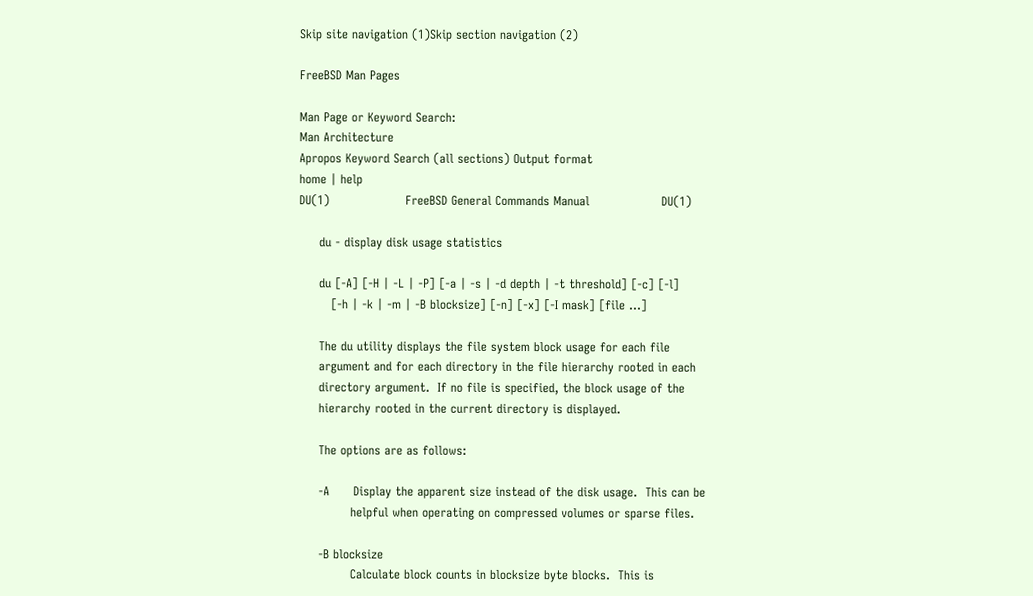Skip site navigation (1)Skip section navigation (2)

FreeBSD Man Pages

Man Page or Keyword Search:
Man Architecture
Apropos Keyword Search (all sections) Output format
home | help
DU(1)                   FreeBSD General Commands Manual                  DU(1)

     du - display disk usage statistics

     du [-A] [-H | -L | -P] [-a | -s | -d depth | -t threshold] [-c] [-l]
        [-h | -k | -m | -B blocksize] [-n] [-x] [-I mask] [file ...]

     The du utility displays the file system block usage for each file
     argument and for each directory in the file hierarchy rooted in each
     directory argument.  If no file is specified, the block usage of the
     hierarchy rooted in the current directory is displayed.

     The options are as follows:

     -A      Display the apparent size instead of the disk usage.  This can be
             helpful when operating on compressed volumes or sparse files.

     -B blocksize
             Calculate block counts in blocksize byte blocks.  This is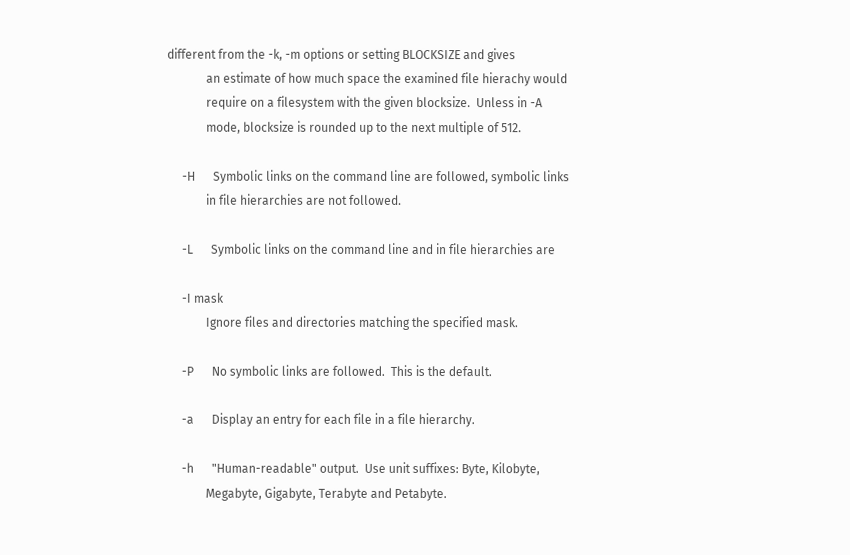different from the -k, -m options or setting BLOCKSIZE and gives
             an estimate of how much space the examined file hierachy would
             require on a filesystem with the given blocksize.  Unless in -A
             mode, blocksize is rounded up to the next multiple of 512.

     -H      Symbolic links on the command line are followed, symbolic links
             in file hierarchies are not followed.

     -L      Symbolic links on the command line and in file hierarchies are

     -I mask
             Ignore files and directories matching the specified mask.

     -P      No symbolic links are followed.  This is the default.

     -a      Display an entry for each file in a file hierarchy.

     -h      "Human-readable" output.  Use unit suffixes: Byte, Kilobyte,
             Megabyte, Gigabyte, Terabyte and Petabyte.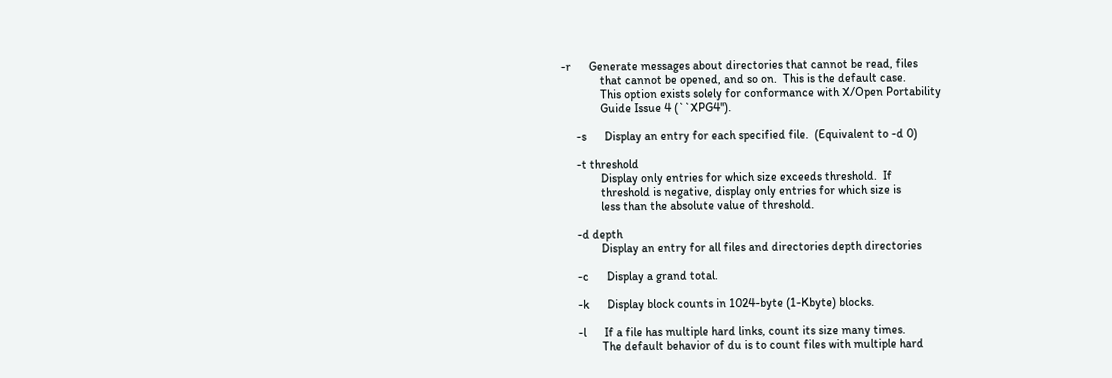-r      Generate messages about directories that cannot be read, files
             that cannot be opened, and so on.  This is the default case.
             This option exists solely for conformance with X/Open Portability
             Guide Issue 4 (``XPG4'').

     -s      Display an entry for each specified file.  (Equivalent to -d 0)

     -t threshold
             Display only entries for which size exceeds threshold.  If
             threshold is negative, display only entries for which size is
             less than the absolute value of threshold.

     -d depth
             Display an entry for all files and directories depth directories

     -c      Display a grand total.

     -k      Display block counts in 1024-byte (1-Kbyte) blocks.

     -l      If a file has multiple hard links, count its size many times.
             The default behavior of du is to count files with multiple hard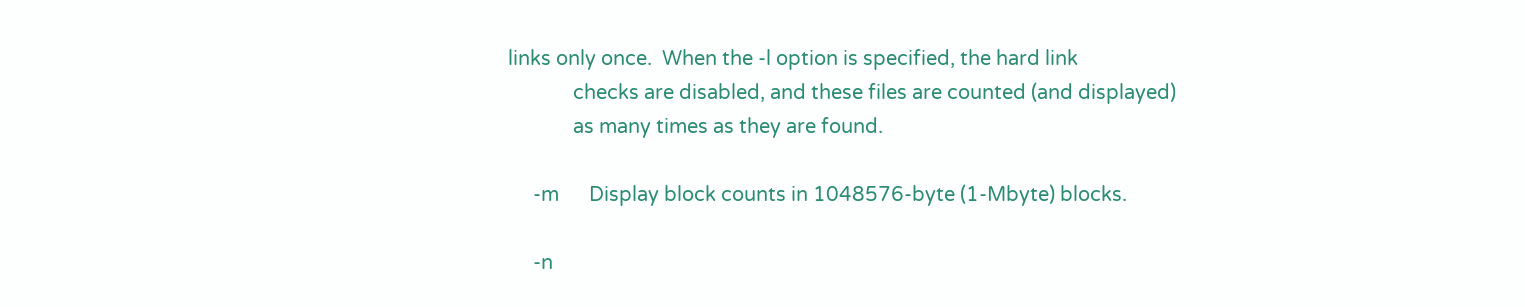links only once.  When the -l option is specified, the hard link
             checks are disabled, and these files are counted (and displayed)
             as many times as they are found.

     -m      Display block counts in 1048576-byte (1-Mbyte) blocks.

     -n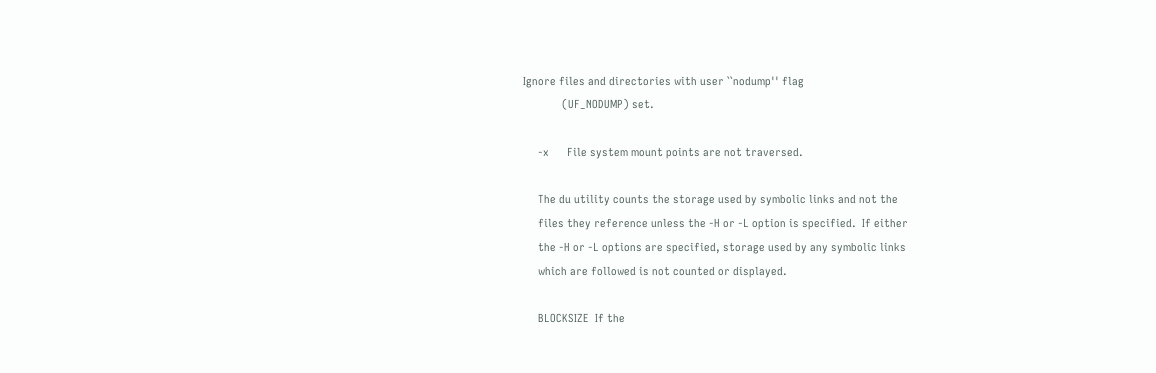Ignore files and directories with user ``nodump'' flag
             (UF_NODUMP) set.

     -x      File system mount points are not traversed.

     The du utility counts the storage used by symbolic links and not the
     files they reference unless the -H or -L option is specified.  If either
     the -H or -L options are specified, storage used by any symbolic links
     which are followed is not counted or displayed.

     BLOCKSIZE  If the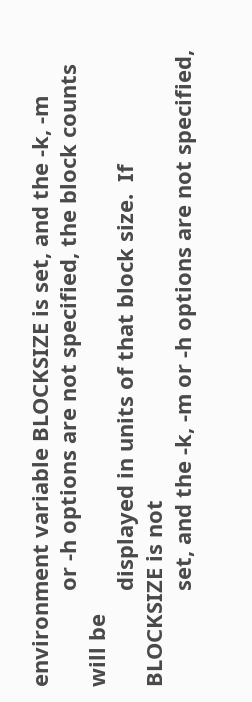environment variable BLOCKSIZE is set, and the -k, -m
                or -h options are not specified, the block counts will be
                displayed in units of that block size.  If BLOCKSIZE is not
                set, and the -k, -m or -h options are not specified,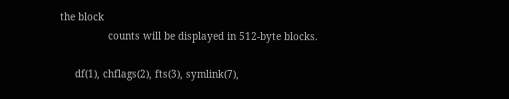the block
                counts will be displayed in 512-byte blocks.

     df(1), chflags(2), fts(3), symlink(7),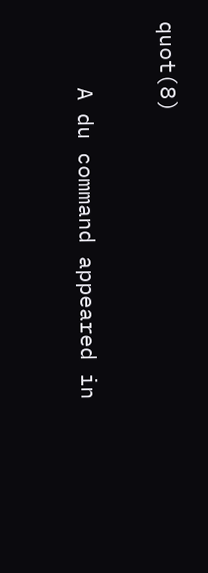quot(8)

     A du command appeared in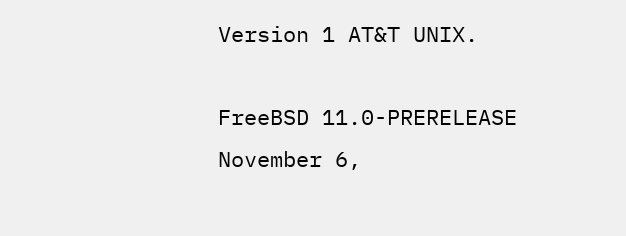Version 1 AT&T UNIX.

FreeBSD 11.0-PRERELEASE        November 6,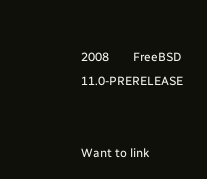2008        FreeBSD 11.0-PRERELEASE


Want to link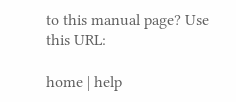to this manual page? Use this URL:

home | help